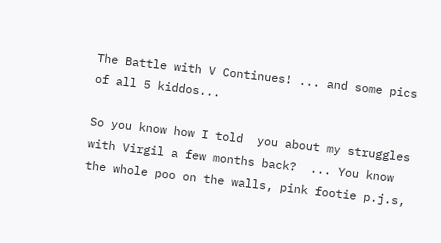The Battle with V Continues! ... and some pics of all 5 kiddos...

So you know how I told  you about my struggles with Virgil a few months back?  ... You know the whole poo on the walls, pink footie p.j.s,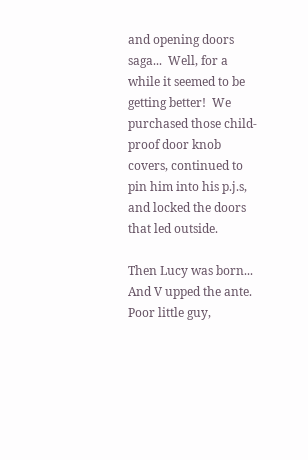and opening doors saga...  Well, for a while it seemed to be getting better!  We purchased those child-proof door knob covers, continued to pin him into his p.j.s, and locked the doors that led outside.

Then Lucy was born... And V upped the ante.  Poor little guy,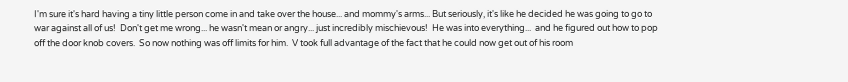I'm sure it's hard having a tiny little person come in and take over the house... and mommy's arms... But seriously, it's like he decided he was going to go to war against all of us!  Don't get me wrong... he wasn't mean or angry... just incredibly mischievous!  He was into everything...  and he figured out how to pop off the door knob covers.  So now nothing was off limits for him.  V took full advantage of the fact that he could now get out of his room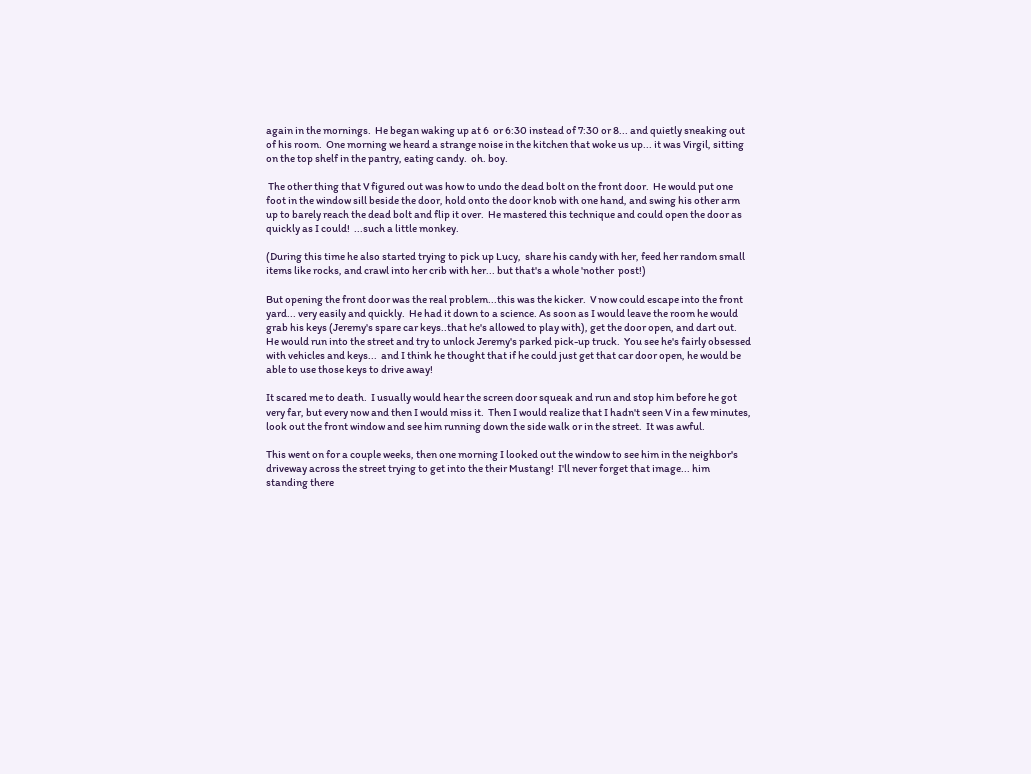again in the mornings.  He began waking up at 6  or 6:30 instead of 7:30 or 8... and quietly sneaking out of his room.  One morning we heard a strange noise in the kitchen that woke us up... it was Virgil, sitting on the top shelf in the pantry, eating candy.  oh. boy.

 The other thing that V figured out was how to undo the dead bolt on the front door.  He would put one foot in the window sill beside the door, hold onto the door knob with one hand, and swing his other arm up to barely reach the dead bolt and flip it over.  He mastered this technique and could open the door as quickly as I could!  ...such a little monkey.

(During this time he also started trying to pick up Lucy,  share his candy with her, feed her random small items like rocks, and crawl into her crib with her... but that's a whole 'nother  post!)

But opening the front door was the real problem...this was the kicker.  V now could escape into the front yard... very easily and quickly.  He had it down to a science. As soon as I would leave the room he would grab his keys (Jeremy's spare car keys..that he's allowed to play with), get the door open, and dart out.  He would run into the street and try to unlock Jeremy's parked pick-up truck.  You see he's fairly obsessed with vehicles and keys...  and I think he thought that if he could just get that car door open, he would be able to use those keys to drive away!

It scared me to death.  I usually would hear the screen door squeak and run and stop him before he got very far, but every now and then I would miss it.  Then I would realize that I hadn't seen V in a few minutes, look out the front window and see him running down the side walk or in the street.  It was awful.

This went on for a couple weeks, then one morning I looked out the window to see him in the neighbor's driveway across the street trying to get into the their Mustang!  I'll never forget that image... him standing there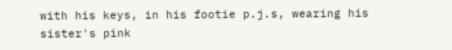with his keys, in his footie p.j.s, wearing his sister's pink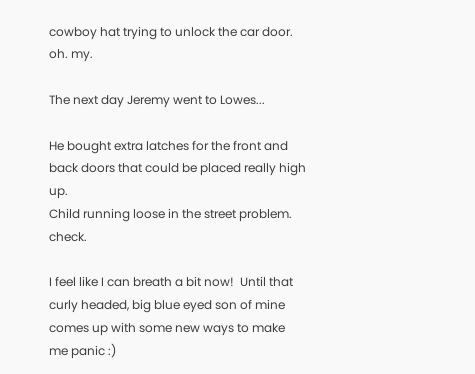cowboy hat trying to unlock the car door.  oh. my.

The next day Jeremy went to Lowes...

He bought extra latches for the front and back doors that could be placed really high up.
Child running loose in the street problem. check.

I feel like I can breath a bit now!  Until that curly headed, big blue eyed son of mine comes up with some new ways to make me panic :)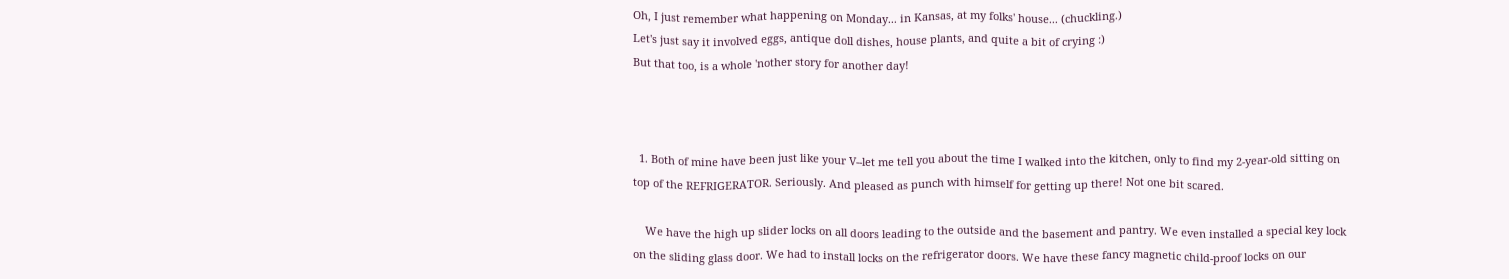Oh, I just remember what happening on Monday... in Kansas, at my folks' house... (chuckling.)
Let's just say it involved eggs, antique doll dishes, house plants, and quite a bit of crying :)
But that too, is a whole 'nother story for another day!



  1. Both of mine have been just like your V--let me tell you about the time I walked into the kitchen, only to find my 2-year-old sitting on top of the REFRIGERATOR. Seriously. And pleased as punch with himself for getting up there! Not one bit scared.

    We have the high up slider locks on all doors leading to the outside and the basement and pantry. We even installed a special key lock on the sliding glass door. We had to install locks on the refrigerator doors. We have these fancy magnetic child-proof locks on our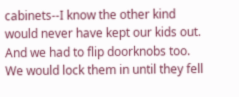cabinets--I know the other kind would never have kept our kids out. And we had to flip doorknobs too. We would lock them in until they fell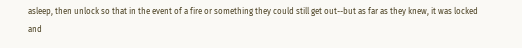asleep, then unlock so that in the event of a fire or something they could still get out--but as far as they knew, it was locked and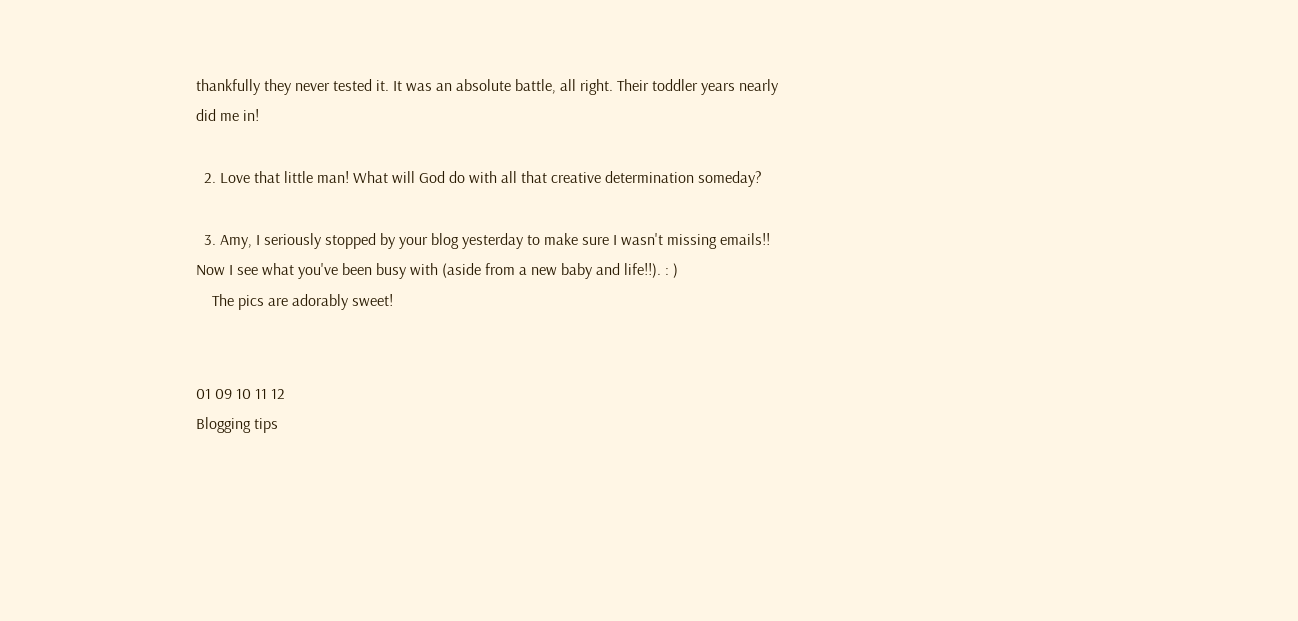thankfully they never tested it. It was an absolute battle, all right. Their toddler years nearly did me in!

  2. Love that little man! What will God do with all that creative determination someday?

  3. Amy, I seriously stopped by your blog yesterday to make sure I wasn't missing emails!! Now I see what you've been busy with (aside from a new baby and life!!). : )
    The pics are adorably sweet!


01 09 10 11 12
Blogging tips